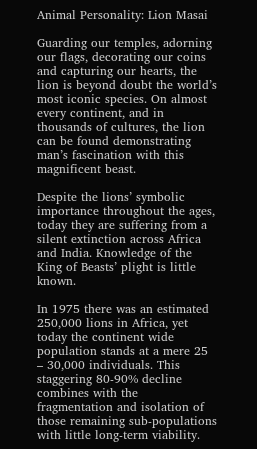Animal Personality: Lion Masai

Guarding our temples, adorning our flags, decorating our coins and capturing our hearts, the lion is beyond doubt the world’s most iconic species. On almost every continent, and in thousands of cultures, the lion can be found demonstrating man’s fascination with this magnificent beast.

Despite the lions’ symbolic importance throughout the ages, today they are suffering from a silent extinction across Africa and India. Knowledge of the King of Beasts’ plight is little known.

In 1975 there was an estimated 250,000 lions in Africa, yet today the continent wide population stands at a mere 25 – 30,000 individuals. This staggering 80-90% decline combines with the fragmentation and isolation of those remaining sub-populations with little long-term viability.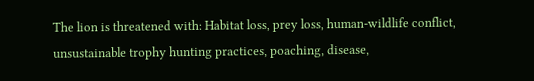The lion is threatened with: Habitat loss, prey loss, human-wildlife conflict, unsustainable trophy hunting practices, poaching, disease,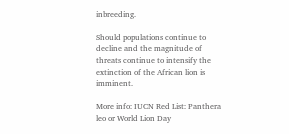inbreeding.

Should populations continue to decline and the magnitude of threats continue to intensify the extinction of the African lion is imminent.

More info: IUCN Red List: Panthera leo or World Lion Day